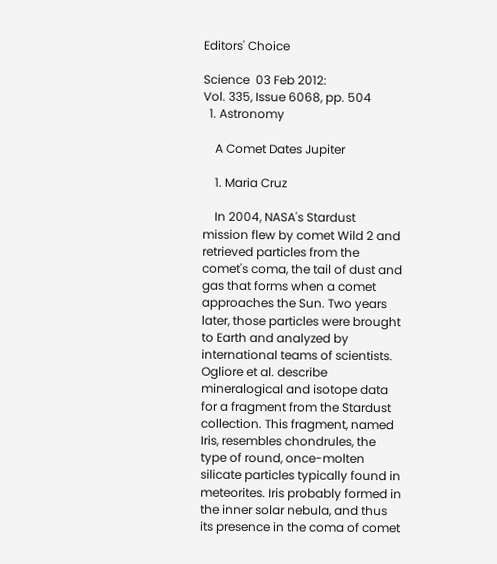Editors' Choice

Science  03 Feb 2012:
Vol. 335, Issue 6068, pp. 504
  1. Astronomy

    A Comet Dates Jupiter

    1. Maria Cruz

    In 2004, NASA's Stardust mission flew by comet Wild 2 and retrieved particles from the comet's coma, the tail of dust and gas that forms when a comet approaches the Sun. Two years later, those particles were brought to Earth and analyzed by international teams of scientists. Ogliore et al. describe mineralogical and isotope data for a fragment from the Stardust collection. This fragment, named Iris, resembles chondrules, the type of round, once-molten silicate particles typically found in meteorites. Iris probably formed in the inner solar nebula, and thus its presence in the coma of comet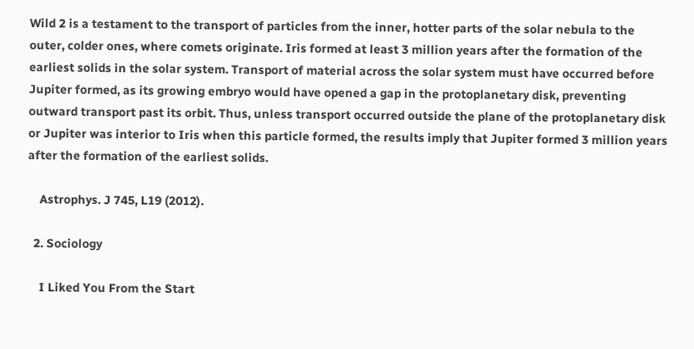Wild 2 is a testament to the transport of particles from the inner, hotter parts of the solar nebula to the outer, colder ones, where comets originate. Iris formed at least 3 million years after the formation of the earliest solids in the solar system. Transport of material across the solar system must have occurred before Jupiter formed, as its growing embryo would have opened a gap in the protoplanetary disk, preventing outward transport past its orbit. Thus, unless transport occurred outside the plane of the protoplanetary disk or Jupiter was interior to Iris when this particle formed, the results imply that Jupiter formed 3 million years after the formation of the earliest solids.

    Astrophys. J 745, L19 (2012).

  2. Sociology

    I Liked You From the Start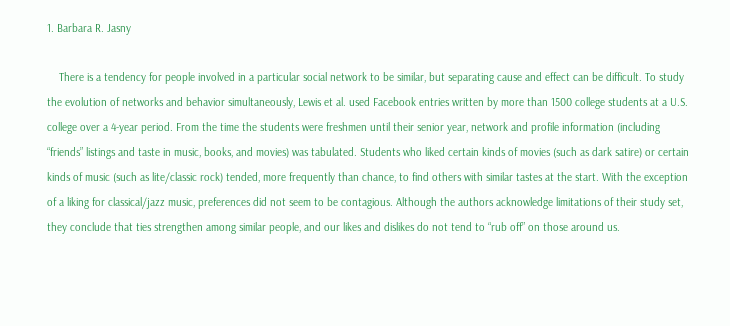1. Barbara R. Jasny

    There is a tendency for people involved in a particular social network to be similar, but separating cause and effect can be difficult. To study the evolution of networks and behavior simultaneously, Lewis et al. used Facebook entries written by more than 1500 college students at a U.S. college over a 4-year period. From the time the students were freshmen until their senior year, network and profile information (including “friends” listings and taste in music, books, and movies) was tabulated. Students who liked certain kinds of movies (such as dark satire) or certain kinds of music (such as lite/classic rock) tended, more frequently than chance, to find others with similar tastes at the start. With the exception of a liking for classical/jazz music, preferences did not seem to be contagious. Although the authors acknowledge limitations of their study set, they conclude that ties strengthen among similar people, and our likes and dislikes do not tend to “rub off” on those around us.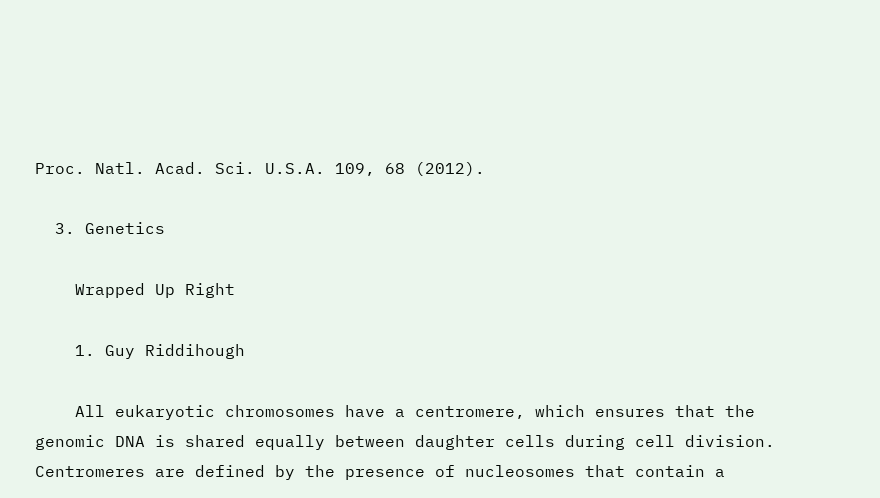Proc. Natl. Acad. Sci. U.S.A. 109, 68 (2012).

  3. Genetics

    Wrapped Up Right

    1. Guy Riddihough

    All eukaryotic chromosomes have a centromere, which ensures that the genomic DNA is shared equally between daughter cells during cell division. Centromeres are defined by the presence of nucleosomes that contain a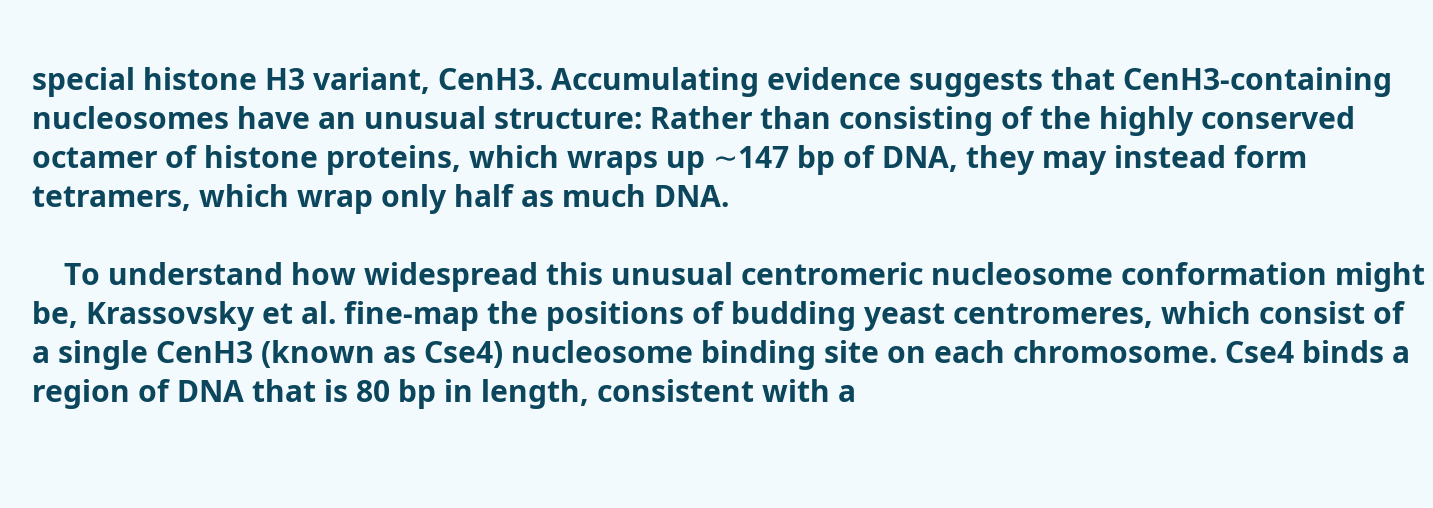special histone H3 variant, CenH3. Accumulating evidence suggests that CenH3-containing nucleosomes have an unusual structure: Rather than consisting of the highly conserved octamer of histone proteins, which wraps up ∼147 bp of DNA, they may instead form tetramers, which wrap only half as much DNA.

    To understand how widespread this unusual centromeric nucleosome conformation might be, Krassovsky et al. fine-map the positions of budding yeast centromeres, which consist of a single CenH3 (known as Cse4) nucleosome binding site on each chromosome. Cse4 binds a region of DNA that is 80 bp in length, consistent with a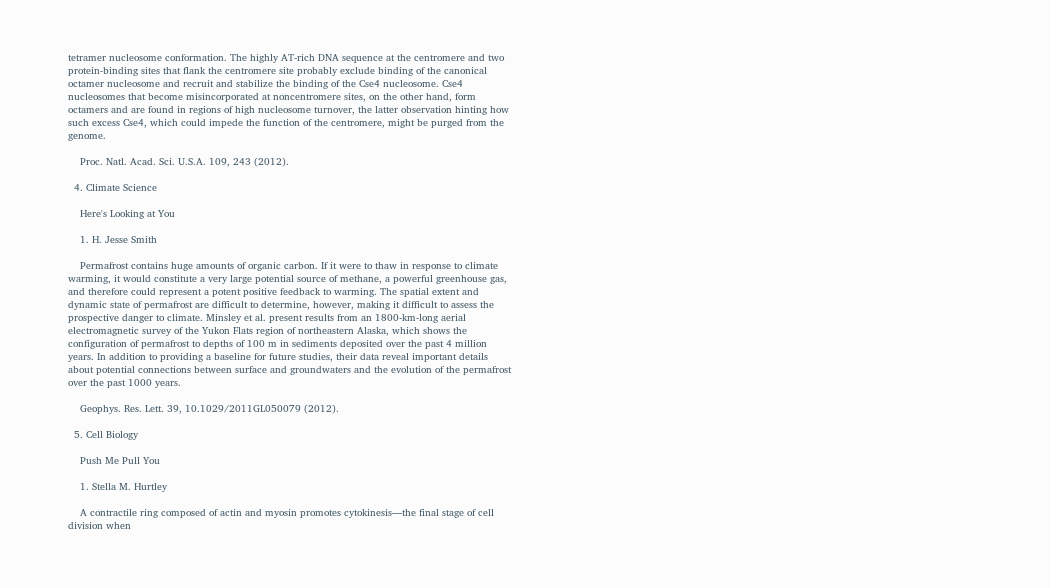tetramer nucleosome conformation. The highly AT-rich DNA sequence at the centromere and two protein-binding sites that flank the centromere site probably exclude binding of the canonical octamer nucleosome and recruit and stabilize the binding of the Cse4 nucleosome. Cse4 nucleosomes that become misincorporated at noncentromere sites, on the other hand, form octamers and are found in regions of high nucleosome turnover, the latter observation hinting how such excess Cse4, which could impede the function of the centromere, might be purged from the genome.

    Proc. Natl. Acad. Sci. U.S.A. 109, 243 (2012).

  4. Climate Science

    Here's Looking at You

    1. H. Jesse Smith

    Permafrost contains huge amounts of organic carbon. If it were to thaw in response to climate warming, it would constitute a very large potential source of methane, a powerful greenhouse gas, and therefore could represent a potent positive feedback to warming. The spatial extent and dynamic state of permafrost are difficult to determine, however, making it difficult to assess the prospective danger to climate. Minsley et al. present results from an 1800-km-long aerial electromagnetic survey of the Yukon Flats region of northeastern Alaska, which shows the configuration of permafrost to depths of 100 m in sediments deposited over the past 4 million years. In addition to providing a baseline for future studies, their data reveal important details about potential connections between surface and groundwaters and the evolution of the permafrost over the past 1000 years.

    Geophys. Res. Lett. 39, 10.1029/2011GL050079 (2012).

  5. Cell Biology

    Push Me Pull You

    1. Stella M. Hurtley

    A contractile ring composed of actin and myosin promotes cytokinesis—the final stage of cell division when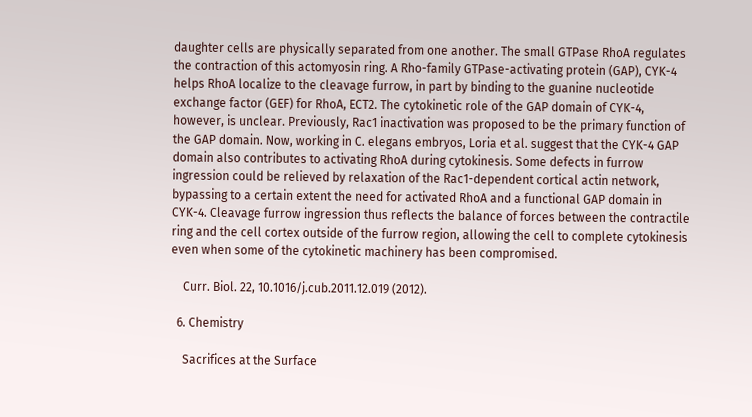daughter cells are physically separated from one another. The small GTPase RhoA regulates the contraction of this actomyosin ring. A Rho-family GTPase-activating protein (GAP), CYK-4 helps RhoA localize to the cleavage furrow, in part by binding to the guanine nucleotide exchange factor (GEF) for RhoA, ECT2. The cytokinetic role of the GAP domain of CYK-4, however, is unclear. Previously, Rac1 inactivation was proposed to be the primary function of the GAP domain. Now, working in C. elegans embryos, Loria et al. suggest that the CYK-4 GAP domain also contributes to activating RhoA during cytokinesis. Some defects in furrow ingression could be relieved by relaxation of the Rac1-dependent cortical actin network, bypassing to a certain extent the need for activated RhoA and a functional GAP domain in CYK-4. Cleavage furrow ingression thus reflects the balance of forces between the contractile ring and the cell cortex outside of the furrow region, allowing the cell to complete cytokinesis even when some of the cytokinetic machinery has been compromised.

    Curr. Biol. 22, 10.1016/j.cub.2011.12.019 (2012).

  6. Chemistry

    Sacrifices at the Surface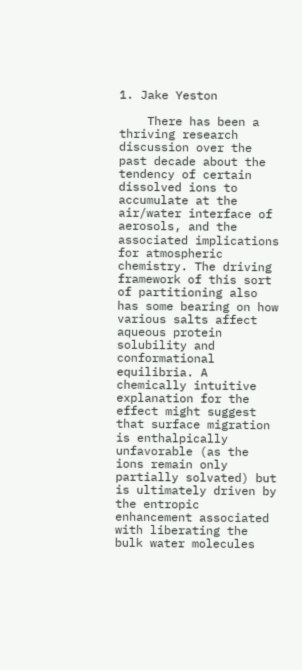1. Jake Yeston

    There has been a thriving research discussion over the past decade about the tendency of certain dissolved ions to accumulate at the air/water interface of aerosols, and the associated implications for atmospheric chemistry. The driving framework of this sort of partitioning also has some bearing on how various salts affect aqueous protein solubility and conformational equilibria. A chemically intuitive explanation for the effect might suggest that surface migration is enthalpically unfavorable (as the ions remain only partially solvated) but is ultimately driven by the entropic enhancement associated with liberating the bulk water molecules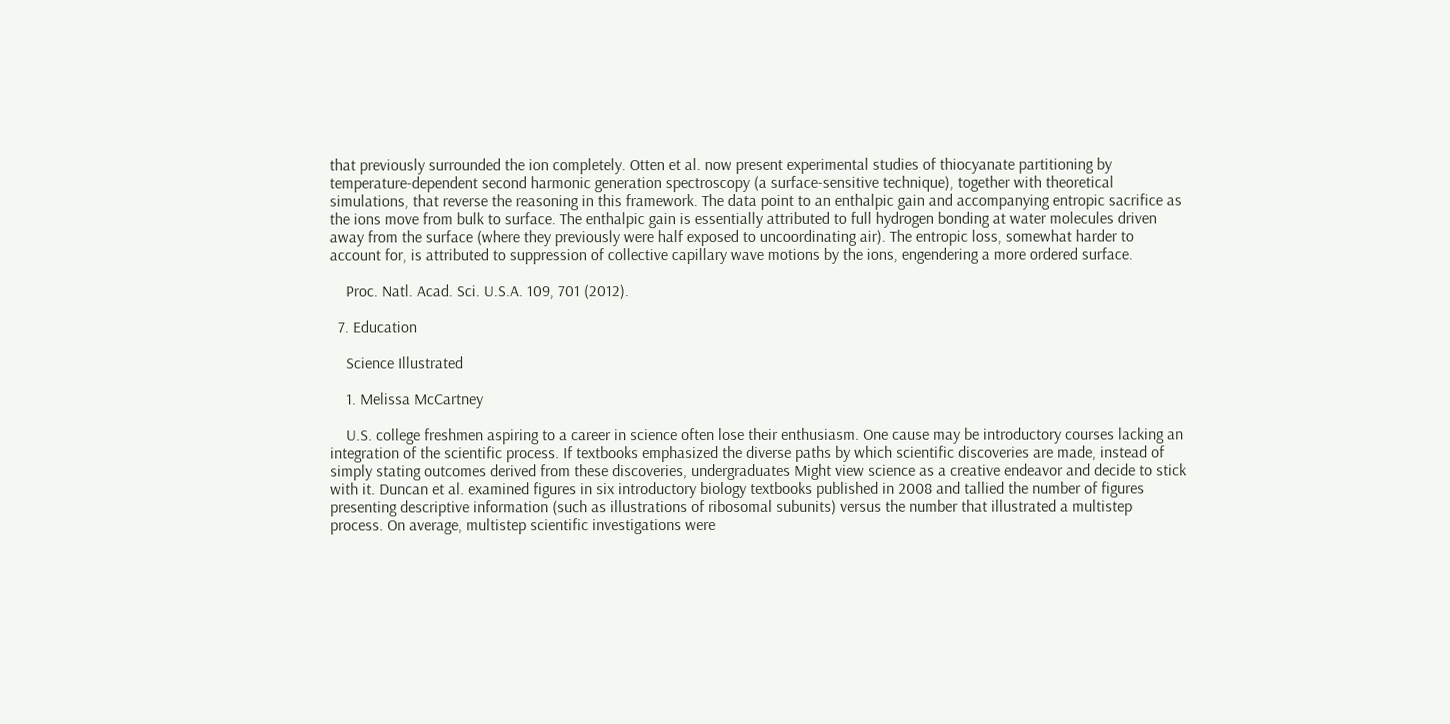that previously surrounded the ion completely. Otten et al. now present experimental studies of thiocyanate partitioning by temperature-dependent second harmonic generation spectroscopy (a surface-sensitive technique), together with theoretical simulations, that reverse the reasoning in this framework. The data point to an enthalpic gain and accompanying entropic sacrifice as the ions move from bulk to surface. The enthalpic gain is essentially attributed to full hydrogen bonding at water molecules driven away from the surface (where they previously were half exposed to uncoordinating air). The entropic loss, somewhat harder to account for, is attributed to suppression of collective capillary wave motions by the ions, engendering a more ordered surface.

    Proc. Natl. Acad. Sci. U.S.A. 109, 701 (2012).

  7. Education

    Science Illustrated

    1. Melissa McCartney

    U.S. college freshmen aspiring to a career in science often lose their enthusiasm. One cause may be introductory courses lacking an integration of the scientific process. If textbooks emphasized the diverse paths by which scientific discoveries are made, instead of simply stating outcomes derived from these discoveries, undergraduates Might view science as a creative endeavor and decide to stick with it. Duncan et al. examined figures in six introductory biology textbooks published in 2008 and tallied the number of figures presenting descriptive information (such as illustrations of ribosomal subunits) versus the number that illustrated a multistep process. On average, multistep scientific investigations were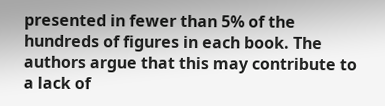presented in fewer than 5% of the hundreds of figures in each book. The authors argue that this may contribute to a lack of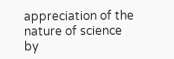appreciation of the nature of science by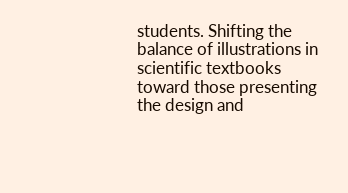students. Shifting the balance of illustrations in scientific textbooks toward those presenting the design and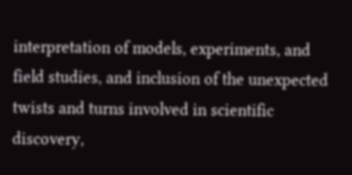interpretation of models, experiments, and field studies, and inclusion of the unexpected twists and turns involved in scientific discovery,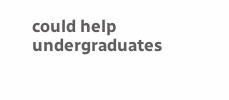could help undergraduates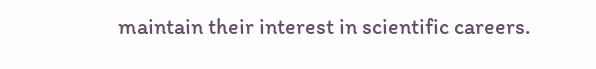maintain their interest in scientific careers.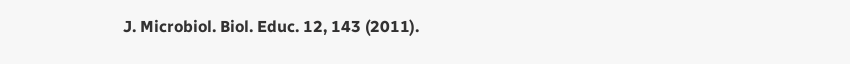J. Microbiol. Biol. Educ. 12, 143 (2011).